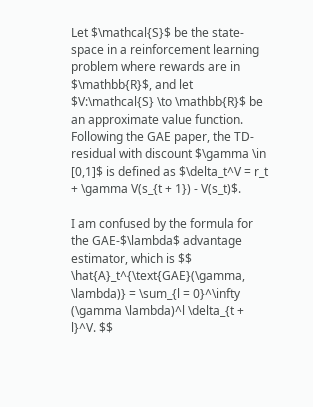Let $\mathcal{S}$ be the state-space in a reinforcement learning problem where rewards are in $\mathbb{R}$, and let $V:\mathcal{S} \to \mathbb{R}$ be an approximate value function. Following the GAE paper, the TD-residual with discount $\gamma \in [0,1]$ is defined as $\delta_t^V = r_t + \gamma V(s_{t + 1}) - V(s_t)$.

I am confused by the formula for the GAE-$\lambda$ advantage estimator, which is $$ \hat{A}_t^{\text{GAE}(\gamma, \lambda)} = \sum_{l = 0}^\infty (\gamma \lambda)^l \delta_{t + l}^V. $$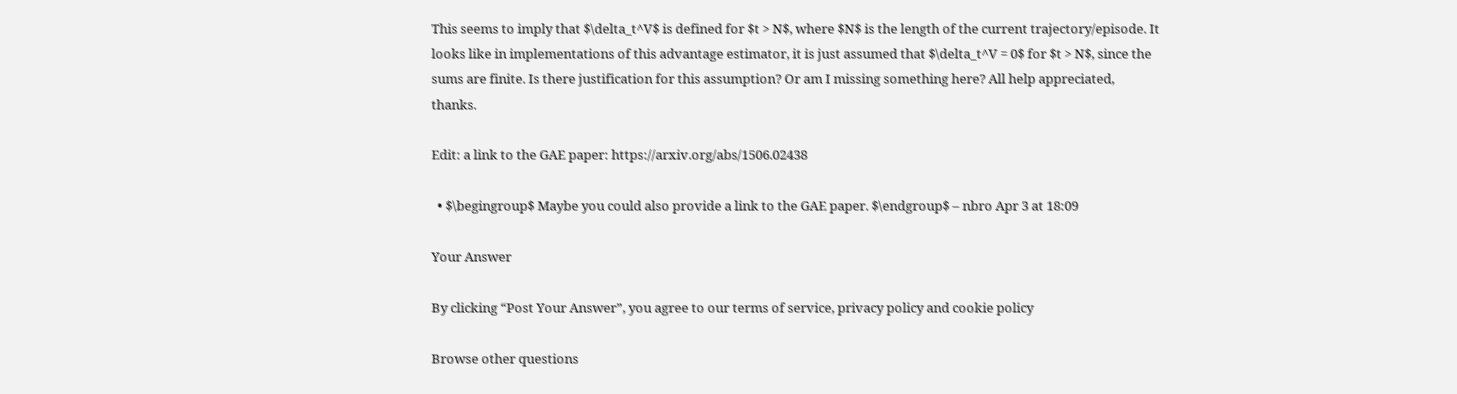This seems to imply that $\delta_t^V$ is defined for $t > N$, where $N$ is the length of the current trajectory/episode. It looks like in implementations of this advantage estimator, it is just assumed that $\delta_t^V = 0$ for $t > N$, since the sums are finite. Is there justification for this assumption? Or am I missing something here? All help appreciated, thanks.

Edit: a link to the GAE paper: https://arxiv.org/abs/1506.02438

  • $\begingroup$ Maybe you could also provide a link to the GAE paper. $\endgroup$ – nbro Apr 3 at 18:09

Your Answer

By clicking “Post Your Answer”, you agree to our terms of service, privacy policy and cookie policy

Browse other questions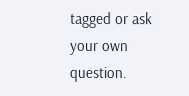tagged or ask your own question.